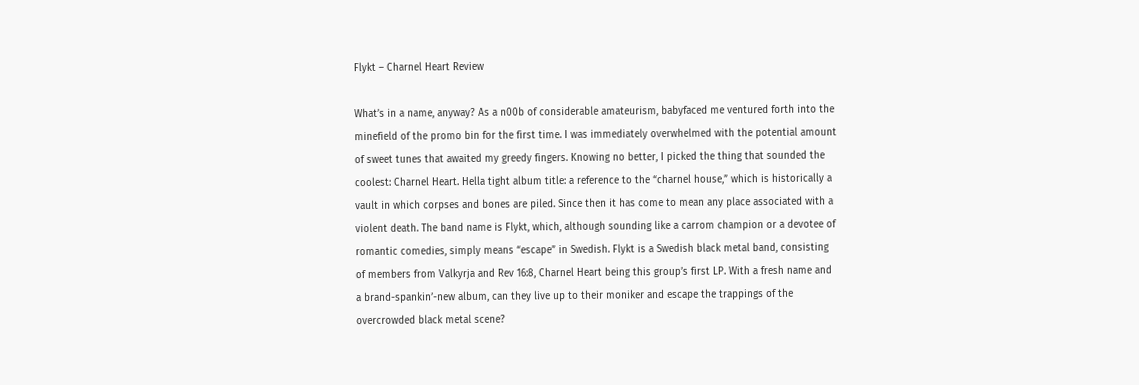Flykt – Charnel Heart Review

What’s in a name, anyway? As a n00b of considerable amateurism, babyfaced me ventured forth into the minefield of the promo bin for the first time. I was immediately overwhelmed with the potential amount of sweet tunes that awaited my greedy fingers. Knowing no better, I picked the thing that sounded the coolest: Charnel Heart. Hella tight album title: a reference to the “charnel house,” which is historically a vault in which corpses and bones are piled. Since then it has come to mean any place associated with a violent death. The band name is Flykt, which, although sounding like a carrom champion or a devotee of romantic comedies, simply means “escape” in Swedish. Flykt is a Swedish black metal band, consisting of members from Valkyrja and Rev 16:8, Charnel Heart being this group’s first LP. With a fresh name and a brand-spankin’-new album, can they live up to their moniker and escape the trappings of the overcrowded black metal scene?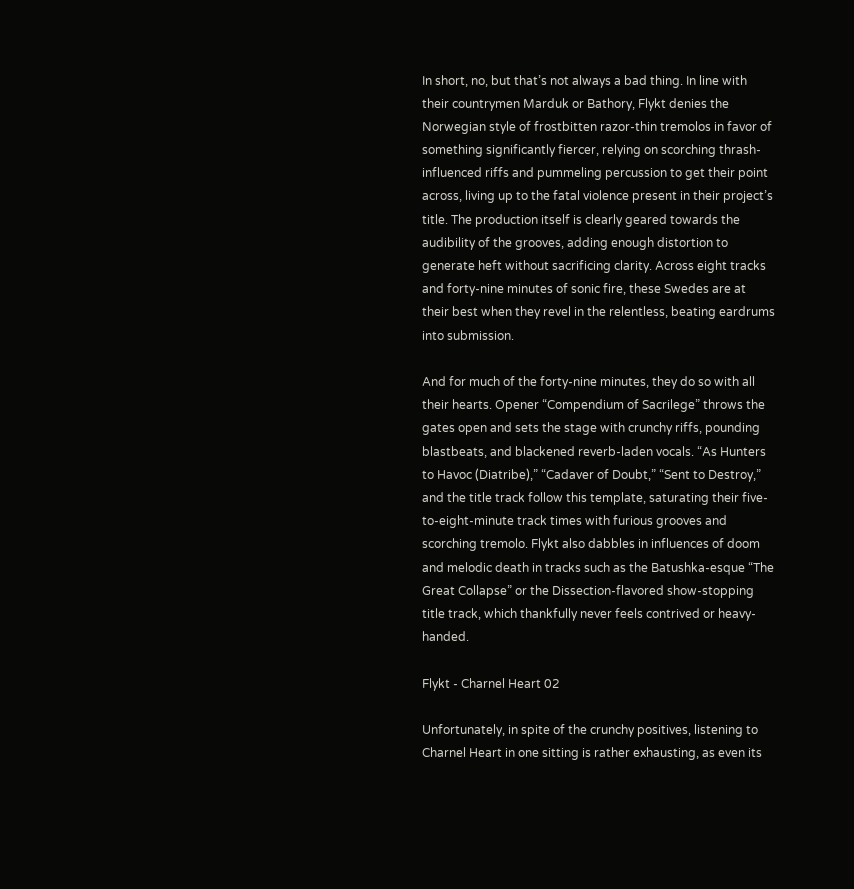In short, no, but that’s not always a bad thing. In line with their countrymen Marduk or Bathory, Flykt denies the Norwegian style of frostbitten razor-thin tremolos in favor of something significantly fiercer, relying on scorching thrash-influenced riffs and pummeling percussion to get their point across, living up to the fatal violence present in their project’s title. The production itself is clearly geared towards the audibility of the grooves, adding enough distortion to generate heft without sacrificing clarity. Across eight tracks and forty-nine minutes of sonic fire, these Swedes are at their best when they revel in the relentless, beating eardrums into submission.

And for much of the forty-nine minutes, they do so with all their hearts. Opener “Compendium of Sacrilege” throws the gates open and sets the stage with crunchy riffs, pounding blastbeats, and blackened reverb-laden vocals. “As Hunters to Havoc (Diatribe),” “Cadaver of Doubt,” “Sent to Destroy,” and the title track follow this template, saturating their five-to-eight-minute track times with furious grooves and scorching tremolo. Flykt also dabbles in influences of doom and melodic death in tracks such as the Batushka-esque “The Great Collapse” or the Dissection-flavored show-stopping title track, which thankfully never feels contrived or heavy-handed.

Flykt - Charnel Heart 02

Unfortunately, in spite of the crunchy positives, listening to Charnel Heart in one sitting is rather exhausting, as even its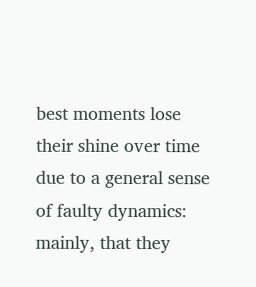best moments lose their shine over time due to a general sense of faulty dynamics: mainly, that they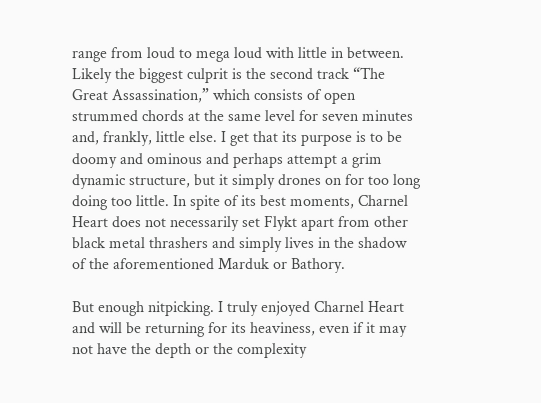range from loud to mega loud with little in between. Likely the biggest culprit is the second track “The Great Assassination,” which consists of open strummed chords at the same level for seven minutes and, frankly, little else. I get that its purpose is to be doomy and ominous and perhaps attempt a grim dynamic structure, but it simply drones on for too long doing too little. In spite of its best moments, Charnel Heart does not necessarily set Flykt apart from other black metal thrashers and simply lives in the shadow of the aforementioned Marduk or Bathory.

But enough nitpicking. I truly enjoyed Charnel Heart and will be returning for its heaviness, even if it may not have the depth or the complexity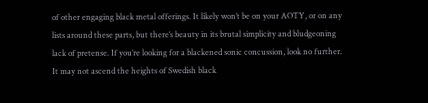of other engaging black metal offerings. It likely won’t be on your AOTY, or on any lists around these parts, but there’s beauty in its brutal simplicity and bludgeoning lack of pretense. If you’re looking for a blackened sonic concussion, look no further. It may not ascend the heights of Swedish black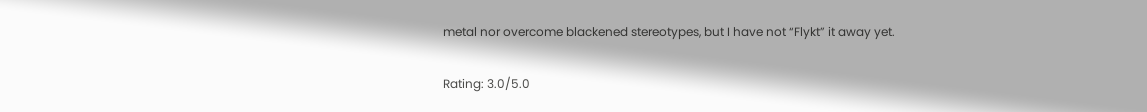metal nor overcome blackened stereotypes, but I have not “Flykt” it away yet.

Rating: 3.0/5.0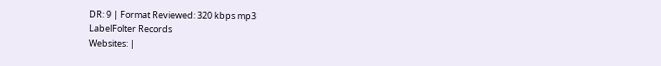DR: 9 | Format Reviewed: 320 kbps mp3
LabelFolter Records
Websites: |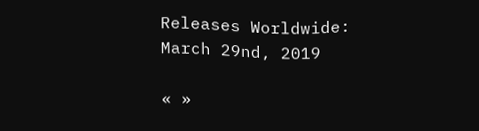Releases Worldwide: March 29nd, 2019

« »